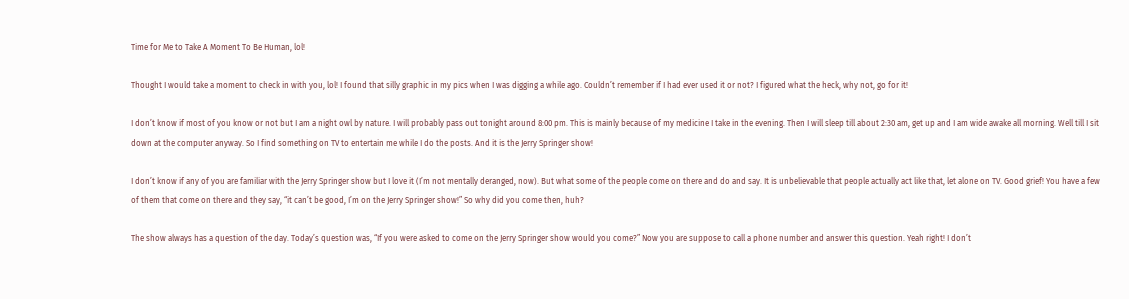Time for Me to Take A Moment To Be Human, lol!

Thought I would take a moment to check in with you, lol! I found that silly graphic in my pics when I was digging a while ago. Couldn’t remember if I had ever used it or not? I figured what the heck, why not, go for it!

I don’t know if most of you know or not but I am a night owl by nature. I will probably pass out tonight around 8:00 pm. This is mainly because of my medicine I take in the evening. Then I will sleep till about 2:30 am, get up and I am wide awake all morning. Well till I sit down at the computer anyway. So I find something on TV to entertain me while I do the posts. And it is the Jerry Springer show!

I don’t know if any of you are familiar with the Jerry Springer show but I love it (I’m not mentally deranged, now). But what some of the people come on there and do and say. It is unbelievable that people actually act like that, let alone on TV. Good grief! You have a few of them that come on there and they say, “it can’t be good, I’m on the Jerry Springer show!” So why did you come then, huh?

The show always has a question of the day. Today’s question was, “If you were asked to come on the Jerry Springer show would you come?” Now you are suppose to call a phone number and answer this question. Yeah right! I don’t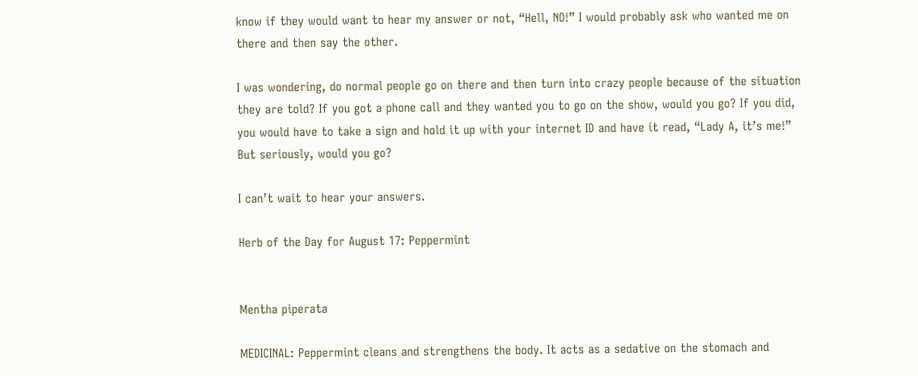know if they would want to hear my answer or not, “Hell, NO!” I would probably ask who wanted me on there and then say the other.

I was wondering, do normal people go on there and then turn into crazy people because of the situation they are told? If you got a phone call and they wanted you to go on the show, would you go? If you did, you would have to take a sign and hold it up with your internet ID and have it read, “Lady A, it’s me!” But seriously, would you go?

I can’t wait to hear your answers.

Herb of the Day for August 17: Peppermint


Mentha piperata

MEDICINAL: Peppermint cleans and strengthens the body. It acts as a sedative on the stomach and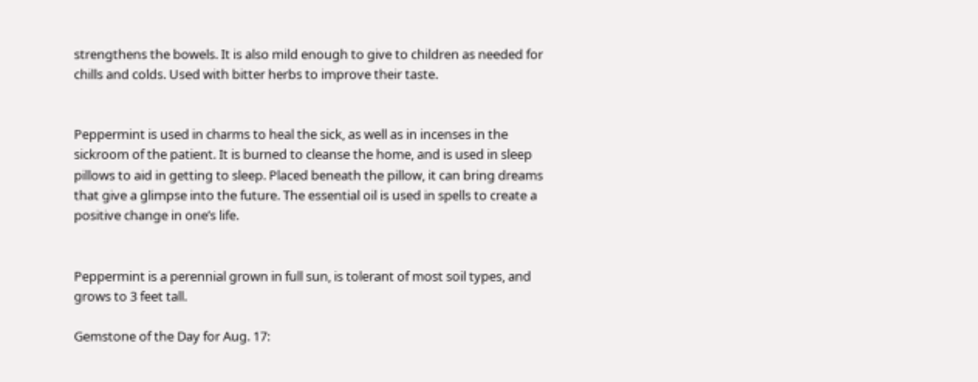strengthens the bowels. It is also mild enough to give to children as needed for chills and colds. Used with bitter herbs to improve their taste.


Peppermint is used in charms to heal the sick, as well as in incenses in the sickroom of the patient. It is burned to cleanse the home, and is used in sleep pillows to aid in getting to sleep. Placed beneath the pillow, it can bring dreams that give a glimpse into the future. The essential oil is used in spells to create a positive change in one’s life.


Peppermint is a perennial grown in full sun, is tolerant of most soil types, and grows to 3 feet tall.

Gemstone of the Day for Aug. 17: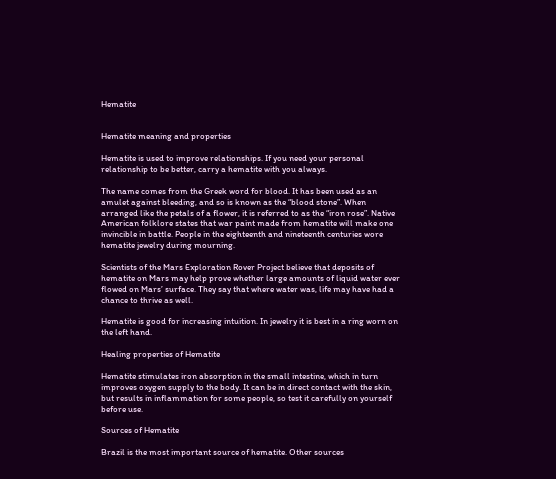Hematite


Hematite meaning and properties

Hematite is used to improve relationships. If you need your personal relationship to be better, carry a hematite with you always.

The name comes from the Greek word for blood. It has been used as an amulet against bleeding, and so is known as the “blood stone”. When arranged like the petals of a flower, it is referred to as the “iron rose”. Native American folklore states that war paint made from hematite will make one invincible in battle. People in the eighteenth and nineteenth centuries wore hematite jewelry during mourning.

Scientists of the Mars Exploration Rover Project believe that deposits of hematite on Mars may help prove whether large amounts of liquid water ever flowed on Mars’ surface. They say that where water was, life may have had a chance to thrive as well.

Hematite is good for increasing intuition. In jewelry it is best in a ring worn on the left hand.

Healing properties of Hematite

Hematite stimulates iron absorption in the small intestine, which in turn improves oxygen supply to the body. It can be in direct contact with the skin, but results in inflammation for some people, so test it carefully on yourself before use.

Sources of Hematite

Brazil is the most important source of hematite. Other sources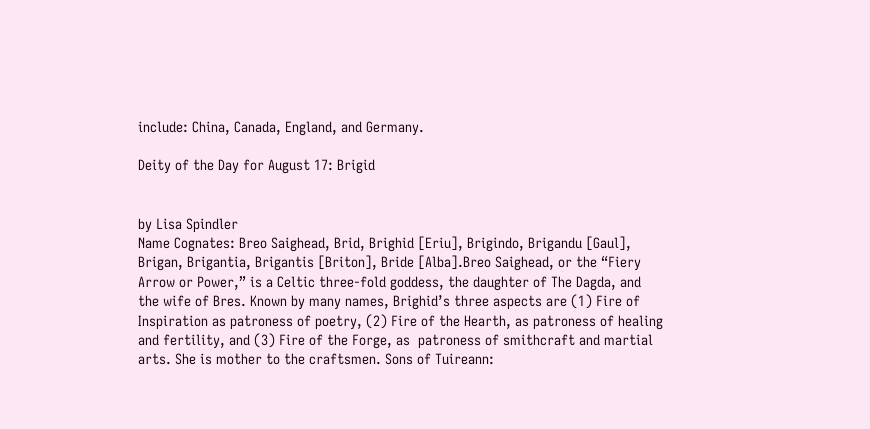include: China, Canada, England, and Germany.

Deity of the Day for August 17: Brigid


by Lisa Spindler
Name Cognates: Breo Saighead, Brid, Brighid [Eriu], Brigindo, Brigandu [Gaul], Brigan, Brigantia, Brigantis [Briton], Bride [Alba].Breo Saighead, or the “Fiery Arrow or Power,” is a Celtic three-fold goddess, the daughter of The Dagda, and the wife of Bres. Known by many names, Brighid’s three aspects are (1) Fire of Inspiration as patroness of poetry, (2) Fire of the Hearth, as patroness of healing and fertility, and (3) Fire of the Forge, as  patroness of smithcraft and martial arts. She is mother to the craftsmen. Sons of Tuireann: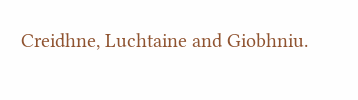Creidhne, Luchtaine and Giobhniu.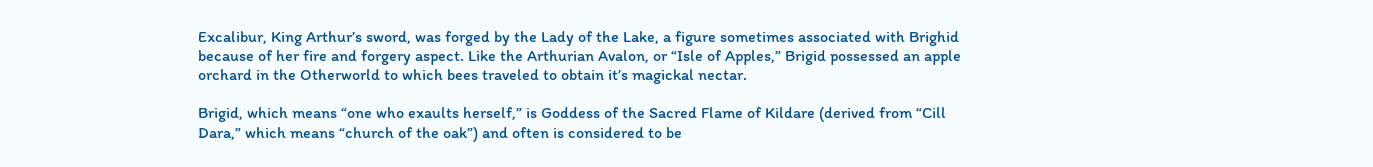Excalibur, King Arthur’s sword, was forged by the Lady of the Lake, a figure sometimes associated with Brighid because of her fire and forgery aspect. Like the Arthurian Avalon, or “Isle of Apples,” Brigid possessed an apple orchard in the Otherworld to which bees traveled to obtain it’s magickal nectar.

Brigid, which means “one who exaults herself,” is Goddess of the Sacred Flame of Kildare (derived from “Cill Dara,” which means “church of the oak”) and often is considered to be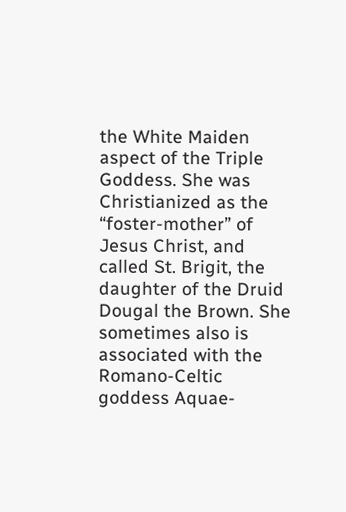the White Maiden aspect of the Triple Goddess. She was Christianized as the “foster-mother” of Jesus Christ, and called St. Brigit, the daughter of the Druid Dougal the Brown. She sometimes also is associated with the Romano-Celtic goddess Aquae-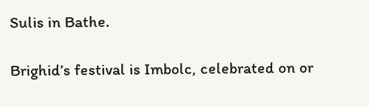Sulis in Bathe.

Brighid’s festival is Imbolc, celebrated on or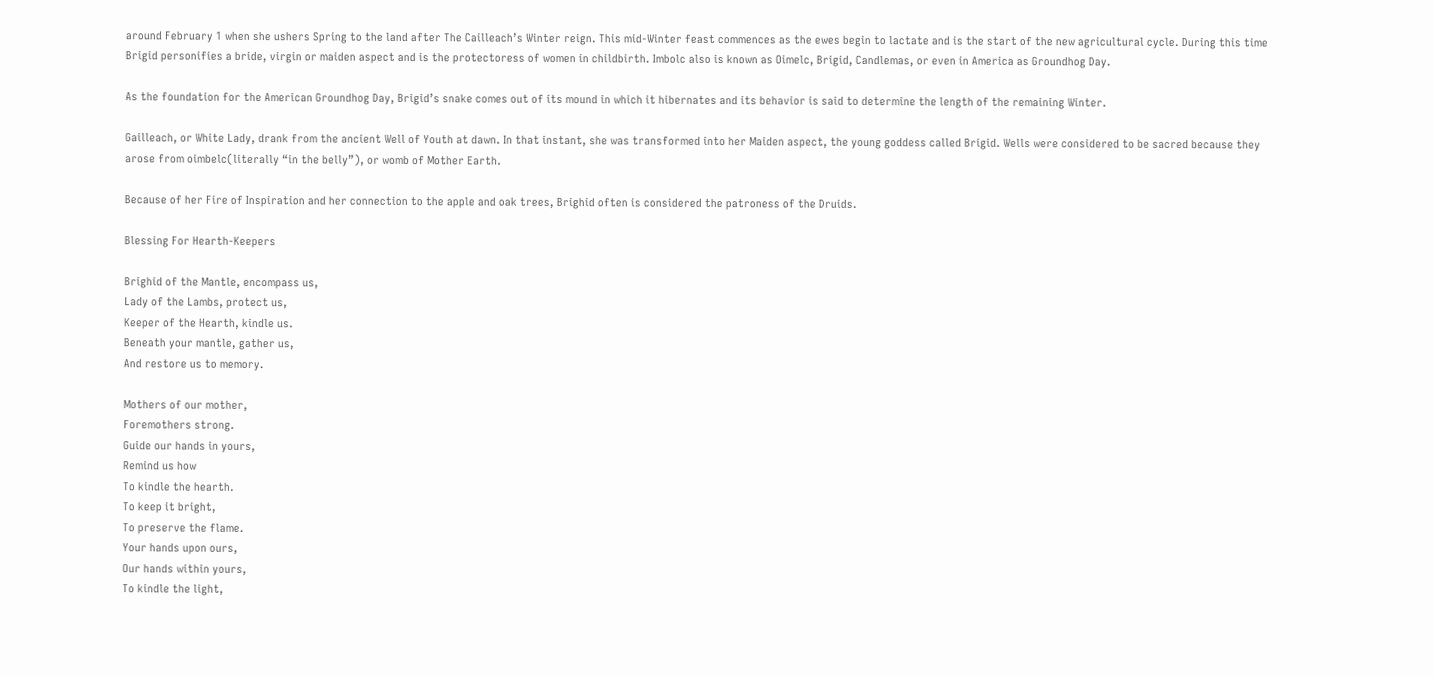around February 1 when she ushers Spring to the land after The Cailleach’s Winter reign. This mid-Winter feast commences as the ewes begin to lactate and is the start of the new agricultural cycle. During this time Brigid personifies a bride, virgin or maiden aspect and is the protectoress of women in childbirth. Imbolc also is known as Oimelc, Brigid, Candlemas, or even in America as Groundhog Day.

As the foundation for the American Groundhog Day, Brigid’s snake comes out of its mound in which it hibernates and its behavior is said to determine the length of the remaining Winter.

Gailleach, or White Lady, drank from the ancient Well of Youth at dawn. In that instant, she was transformed into her Maiden aspect, the young goddess called Brigid. Wells were considered to be sacred because they arose from oimbelc(literally “in the belly”), or womb of Mother Earth.

Because of her Fire of Inspiration and her connection to the apple and oak trees, Brighid often is considered the patroness of the Druids.

Blessing For Hearth-Keepers

Brighid of the Mantle, encompass us,
Lady of the Lambs, protect us,
Keeper of the Hearth, kindle us.
Beneath your mantle, gather us,
And restore us to memory.

Mothers of our mother,
Foremothers strong.
Guide our hands in yours,
Remind us how
To kindle the hearth.
To keep it bright,
To preserve the flame.
Your hands upon ours,
Our hands within yours,
To kindle the light,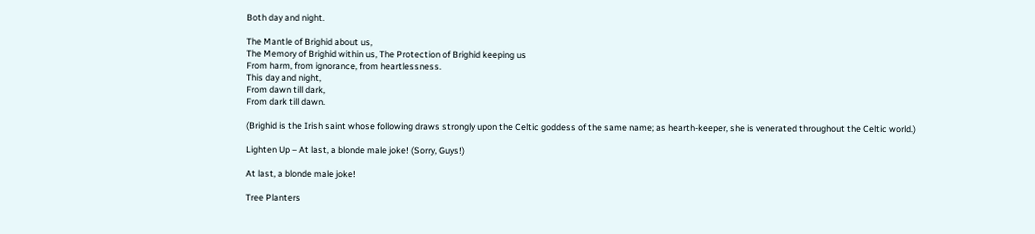Both day and night.

The Mantle of Brighid about us,
The Memory of Brighid within us, The Protection of Brighid keeping us
From harm, from ignorance, from heartlessness.
This day and night,
From dawn till dark,
From dark till dawn.

(Brighid is the Irish saint whose following draws strongly upon the Celtic goddess of the same name; as hearth-keeper, she is venerated throughout the Celtic world.)

Lighten Up – At last, a blonde male joke! (Sorry, Guys!)

At last, a blonde male joke!

Tree Planters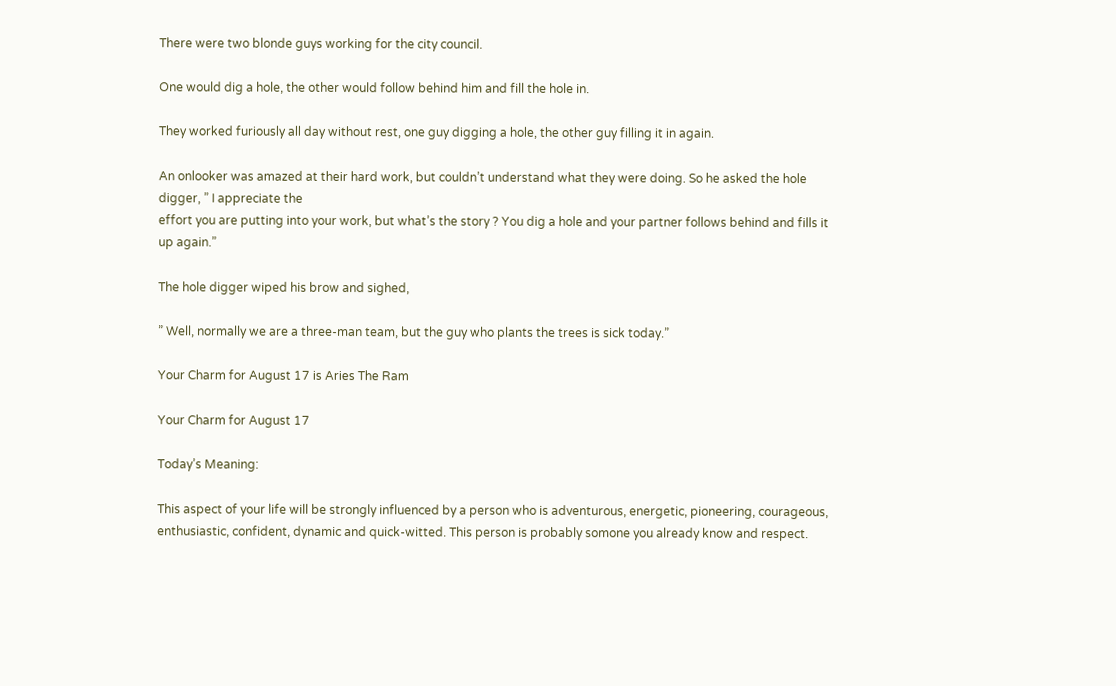There were two blonde guys working for the city council.

One would dig a hole, the other would follow behind him and fill the hole in.

They worked furiously all day without rest, one guy digging a hole, the other guy filling it in again.

An onlooker was amazed at their hard work, but couldn’t understand what they were doing. So he asked the hole digger, ” I appreciate the
effort you are putting into your work, but what’s the story ? You dig a hole and your partner follows behind and fills it up again.”

The hole digger wiped his brow and sighed,

” Well, normally we are a three-man team, but the guy who plants the trees is sick today.”

Your Charm for August 17 is Aries The Ram

Your Charm for August 17

Today’s Meaning:

This aspect of your life will be strongly influenced by a person who is adventurous, energetic, pioneering, courageous, enthusiastic, confident, dynamic and quick-witted. This person is probably somone you already know and respect.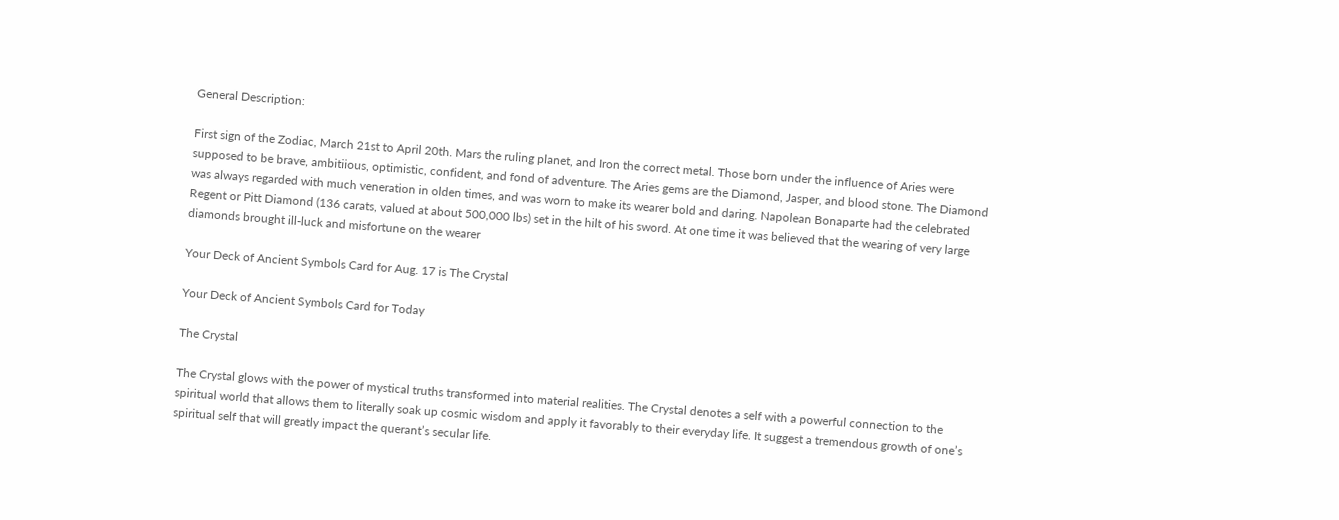General Description:

First sign of the Zodiac, March 21st to April 20th. Mars the ruling planet, and Iron the correct metal. Those born under the influence of Aries were supposed to be brave, ambitiious, optimistic, confident, and fond of adventure. The Aries gems are the Diamond, Jasper, and blood stone. The Diamond was always regarded with much veneration in olden times, and was worn to make its wearer bold and daring. Napolean Bonaparte had the celebrated Regent or Pitt Diamond (136 carats, valued at about 500,000 lbs) set in the hilt of his sword. At one time it was believed that the wearing of very large diamonds brought ill-luck and misfortune on the wearer

Your Deck of Ancient Symbols Card for Aug. 17 is The Crystal

Your Deck of Ancient Symbols Card for Today

The Crystal

The Crystal glows with the power of mystical truths transformed into material realities. The Crystal denotes a self with a powerful connection to the spiritual world that allows them to literally soak up cosmic wisdom and apply it favorably to their everyday life. It suggest a tremendous growth of one’s spiritual self that will greatly impact the querant’s secular life.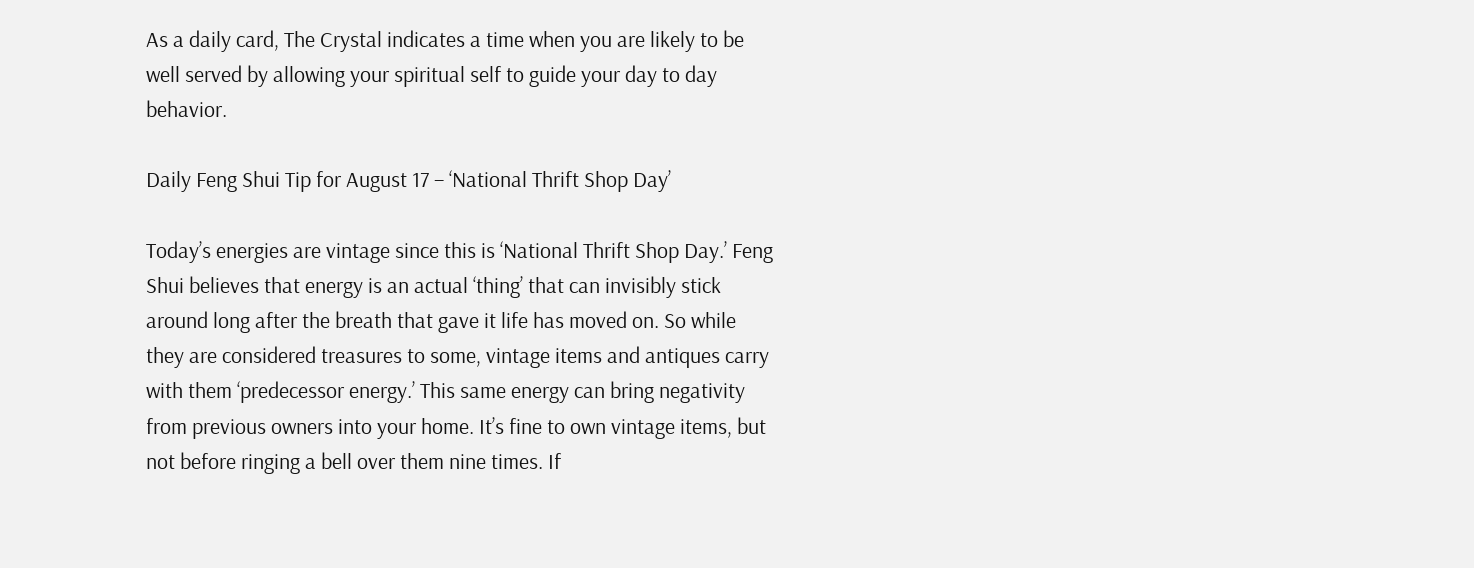As a daily card, The Crystal indicates a time when you are likely to be well served by allowing your spiritual self to guide your day to day behavior.

Daily Feng Shui Tip for August 17 – ‘National Thrift Shop Day’

Today’s energies are vintage since this is ‘National Thrift Shop Day.’ Feng Shui believes that energy is an actual ‘thing’ that can invisibly stick around long after the breath that gave it life has moved on. So while they are considered treasures to some, vintage items and antiques carry with them ‘predecessor energy.’ This same energy can bring negativity from previous owners into your home. It’s fine to own vintage items, but not before ringing a bell over them nine times. If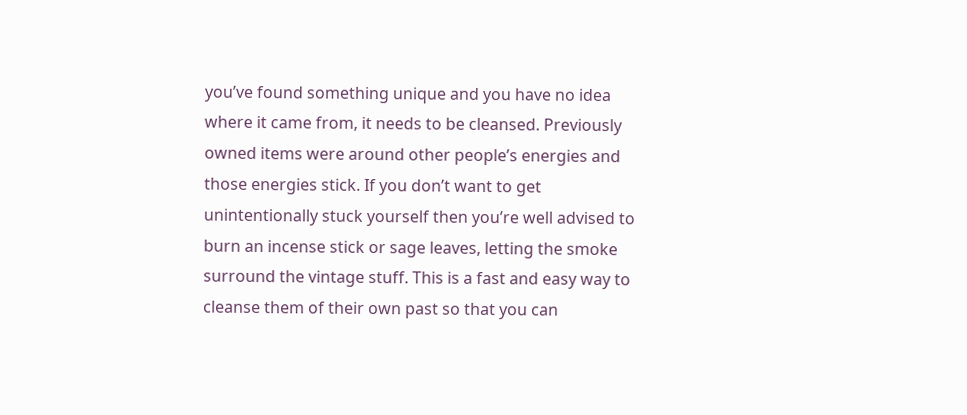you’ve found something unique and you have no idea where it came from, it needs to be cleansed. Previously owned items were around other people’s energies and those energies stick. If you don’t want to get unintentionally stuck yourself then you’re well advised to burn an incense stick or sage leaves, letting the smoke surround the vintage stuff. This is a fast and easy way to cleanse them of their own past so that you can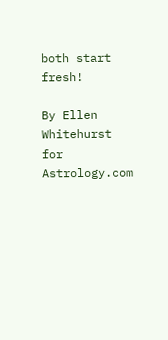both start fresh!

By Ellen Whitehurst for Astrology.com